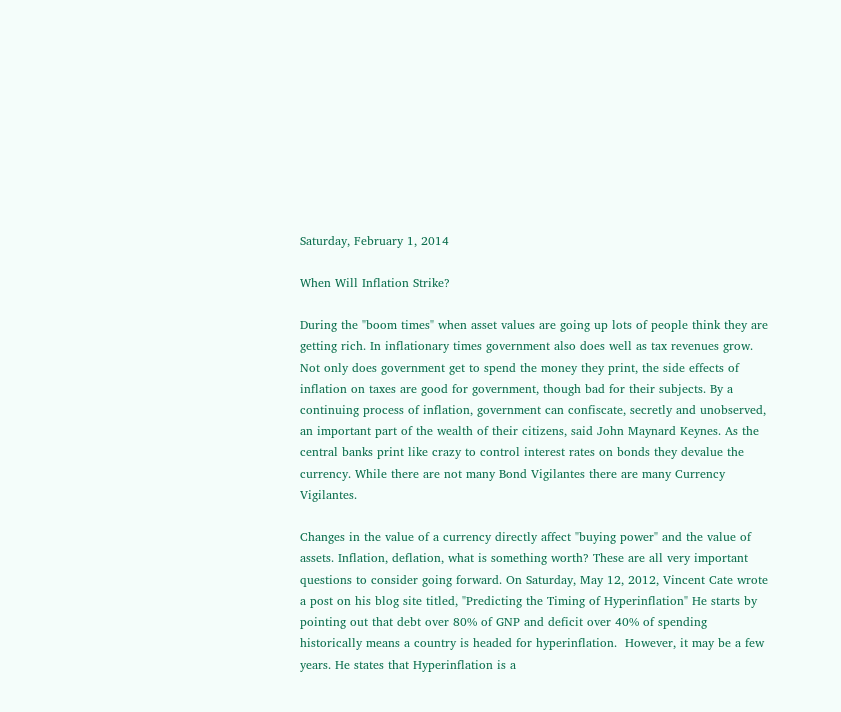Saturday, February 1, 2014

When Will Inflation Strike?

During the "boom times" when asset values are going up lots of people think they are getting rich. In inflationary times government also does well as tax revenues grow. Not only does government get to spend the money they print, the side effects of inflation on taxes are good for government, though bad for their subjects. By a continuing process of inflation, government can confiscate, secretly and unobserved, an important part of the wealth of their citizens, said John Maynard Keynes. As the central banks print like crazy to control interest rates on bonds they devalue the currency. While there are not many Bond Vigilantes there are many Currency Vigilantes.

Changes in the value of a currency directly affect "buying power" and the value of assets. Inflation, deflation, what is something worth? These are all very important questions to consider going forward. On Saturday, May 12, 2012, Vincent Cate wrote a post on his blog site titled, "Predicting the Timing of Hyperinflation" He starts by pointing out that debt over 80% of GNP and deficit over 40% of spending historically means a country is headed for hyperinflation.  However, it may be a few years. He states that Hyperinflation is a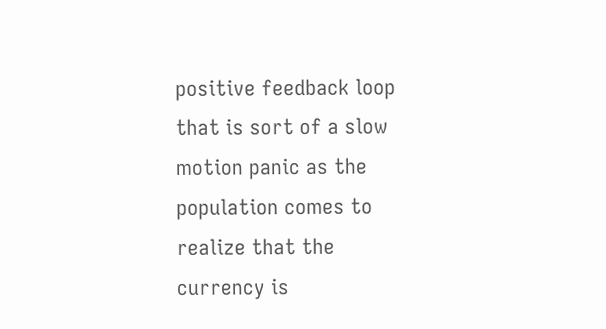positive feedback loop that is sort of a slow motion panic as the population comes to realize that the currency is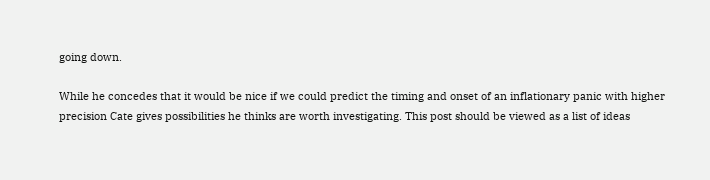going down.

While he concedes that it would be nice if we could predict the timing and onset of an inflationary panic with higher precision Cate gives possibilities he thinks are worth investigating. This post should be viewed as a list of ideas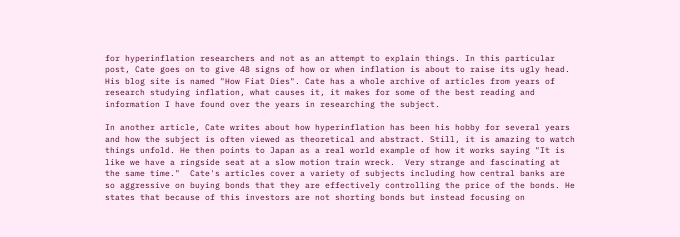for hyperinflation researchers and not as an attempt to explain things. In this particular post, Cate goes on to give 48 signs of how or when inflation is about to raise its ugly head. His blog site is named "How Fiat Dies". Cate has a whole archive of articles from years of research studying inflation, what causes it, it makes for some of the best reading and information I have found over the years in researching the subject.

In another article, Cate writes about how hyperinflation has been his hobby for several years and how the subject is often viewed as theoretical and abstract. Still, it is amazing to watch things unfold. He then points to Japan as a real world example of how it works saying "It is like we have a ringside seat at a slow motion train wreck.  Very strange and fascinating at the same time."  Cate's articles cover a variety of subjects including how central banks are so aggressive on buying bonds that they are effectively controlling the price of the bonds. He states that because of this investors are not shorting bonds but instead focusing on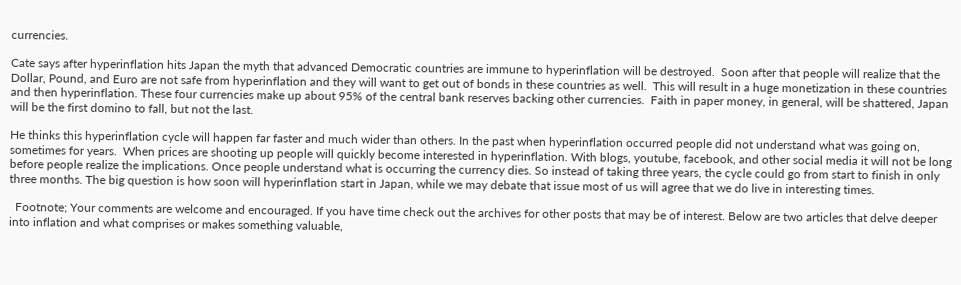currencies.

Cate says after hyperinflation hits Japan the myth that advanced Democratic countries are immune to hyperinflation will be destroyed.  Soon after that people will realize that the Dollar, Pound, and Euro are not safe from hyperinflation and they will want to get out of bonds in these countries as well.  This will result in a huge monetization in these countries and then hyperinflation. These four currencies make up about 95% of the central bank reserves backing other currencies.  Faith in paper money, in general, will be shattered, Japan will be the first domino to fall, but not the last.

He thinks this hyperinflation cycle will happen far faster and much wider than others. In the past when hyperinflation occurred people did not understand what was going on, sometimes for years.  When prices are shooting up people will quickly become interested in hyperinflation. With blogs, youtube, facebook, and other social media it will not be long before people realize the implications. Once people understand what is occurring the currency dies. So instead of taking three years, the cycle could go from start to finish in only three months. The big question is how soon will hyperinflation start in Japan, while we may debate that issue most of us will agree that we do live in interesting times.

  Footnote; Your comments are welcome and encouraged. If you have time check out the archives for other posts that may be of interest. Below are two articles that delve deeper into inflation and what comprises or makes something valuable,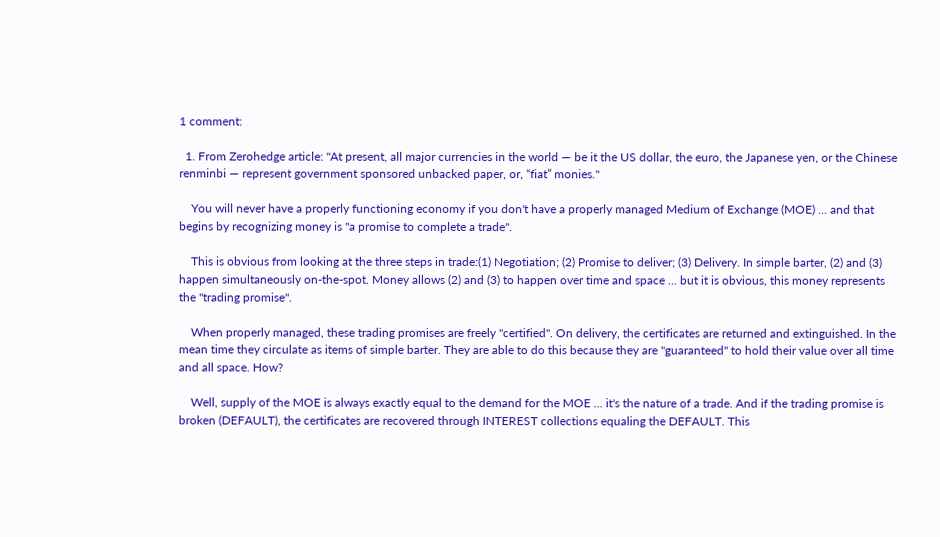1 comment:

  1. From Zerohedge article: "At present, all major currencies in the world — be it the US dollar, the euro, the Japanese yen, or the Chinese renminbi — represent government sponsored unbacked paper, or, “fiat” monies."

    You will never have a properly functioning economy if you don't have a properly managed Medium of Exchange (MOE) ... and that begins by recognizing money is "a promise to complete a trade".

    This is obvious from looking at the three steps in trade:(1) Negotiation; (2) Promise to deliver; (3) Delivery. In simple barter, (2) and (3) happen simultaneously on-the-spot. Money allows (2) and (3) to happen over time and space ... but it is obvious, this money represents the "trading promise".

    When properly managed, these trading promises are freely "certified". On delivery, the certificates are returned and extinguished. In the mean time they circulate as items of simple barter. They are able to do this because they are "guaranteed" to hold their value over all time and all space. How?

    Well, supply of the MOE is always exactly equal to the demand for the MOE ... it's the nature of a trade. And if the trading promise is broken (DEFAULT), the certificates are recovered through INTEREST collections equaling the DEFAULT. This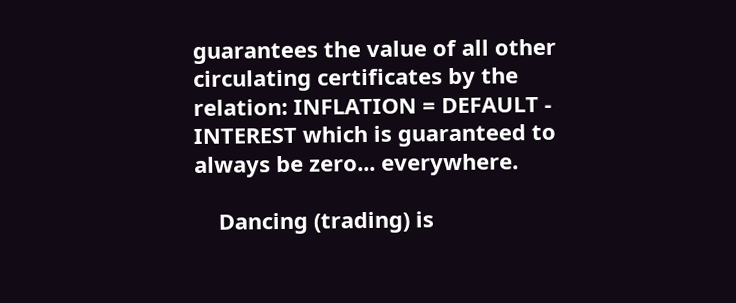guarantees the value of all other circulating certificates by the relation: INFLATION = DEFAULT - INTEREST which is guaranteed to always be zero... everywhere.

    Dancing (trading) is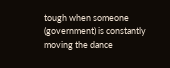tough when someone (government) is constantly moving the dance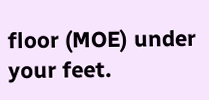floor (MOE) under your feet.